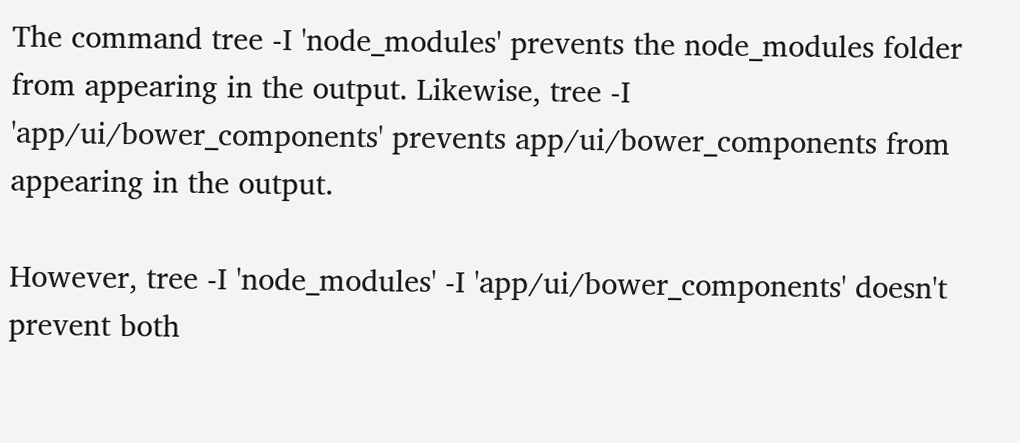The command tree -I 'node_modules' prevents the node_modules folder from appearing in the output. Likewise, tree -I 'app/ui/bower_components' prevents app/ui/bower_components from appearing in the output.

However, tree -I 'node_modules' -I 'app/ui/bower_components' doesn't prevent both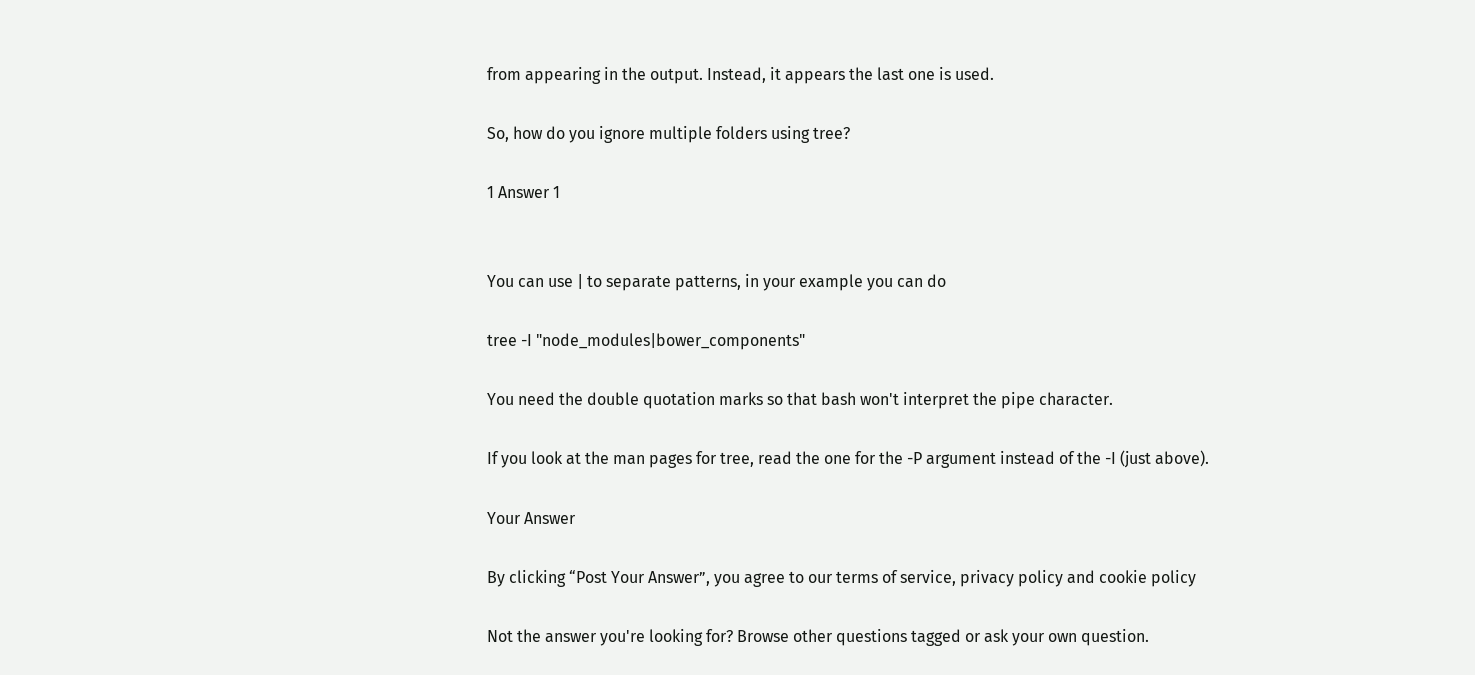from appearing in the output. Instead, it appears the last one is used.

So, how do you ignore multiple folders using tree?

1 Answer 1


You can use | to separate patterns, in your example you can do

tree -I "node_modules|bower_components"

You need the double quotation marks so that bash won't interpret the pipe character.

If you look at the man pages for tree, read the one for the -P argument instead of the -I (just above).

Your Answer

By clicking “Post Your Answer”, you agree to our terms of service, privacy policy and cookie policy

Not the answer you're looking for? Browse other questions tagged or ask your own question.